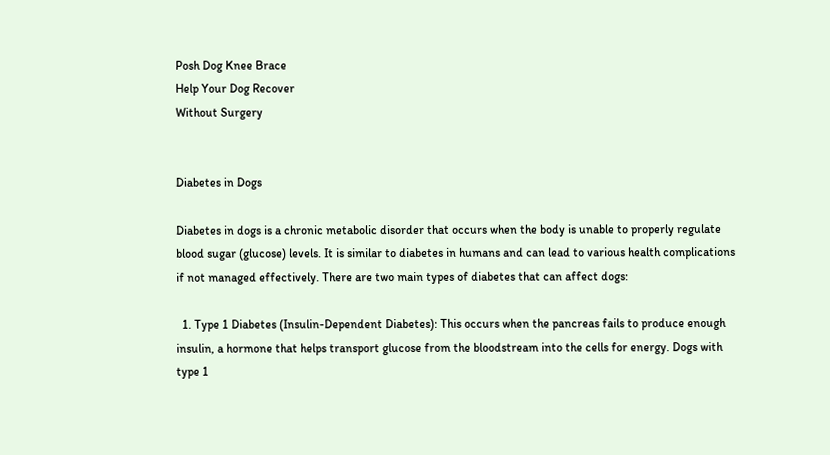Posh Dog Knee Brace
Help Your Dog Recover
Without Surgery


Diabetes in Dogs

Diabetes in dogs is a chronic metabolic disorder that occurs when the body is unable to properly regulate blood sugar (glucose) levels. It is similar to diabetes in humans and can lead to various health complications if not managed effectively. There are two main types of diabetes that can affect dogs:

  1. Type 1 Diabetes (Insulin-Dependent Diabetes): This occurs when the pancreas fails to produce enough insulin, a hormone that helps transport glucose from the bloodstream into the cells for energy. Dogs with type 1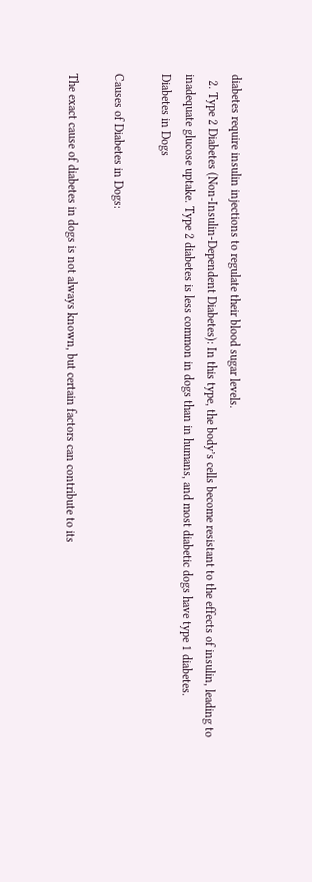diabetes require insulin injections to regulate their blood sugar levels.
  2. Type 2 Diabetes (Non-Insulin-Dependent Diabetes): In this type, the body’s cells become resistant to the effects of insulin, leading to inadequate glucose uptake. Type 2 diabetes is less common in dogs than in humans, and most diabetic dogs have type 1 diabetes.
Diabetes in Dogs

Causes of Diabetes in Dogs:

The exact cause of diabetes in dogs is not always known, but certain factors can contribute to its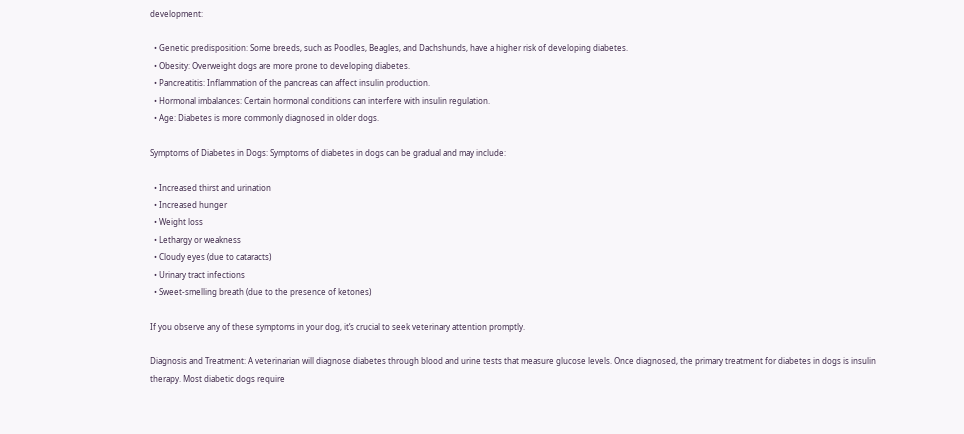development:

  • Genetic predisposition: Some breeds, such as Poodles, Beagles, and Dachshunds, have a higher risk of developing diabetes.
  • Obesity: Overweight dogs are more prone to developing diabetes.
  • Pancreatitis: Inflammation of the pancreas can affect insulin production.
  • Hormonal imbalances: Certain hormonal conditions can interfere with insulin regulation.
  • Age: Diabetes is more commonly diagnosed in older dogs.

Symptoms of Diabetes in Dogs: Symptoms of diabetes in dogs can be gradual and may include:

  • Increased thirst and urination
  • Increased hunger
  • Weight loss
  • Lethargy or weakness
  • Cloudy eyes (due to cataracts)
  • Urinary tract infections
  • Sweet-smelling breath (due to the presence of ketones)

If you observe any of these symptoms in your dog, it’s crucial to seek veterinary attention promptly.

Diagnosis and Treatment: A veterinarian will diagnose diabetes through blood and urine tests that measure glucose levels. Once diagnosed, the primary treatment for diabetes in dogs is insulin therapy. Most diabetic dogs require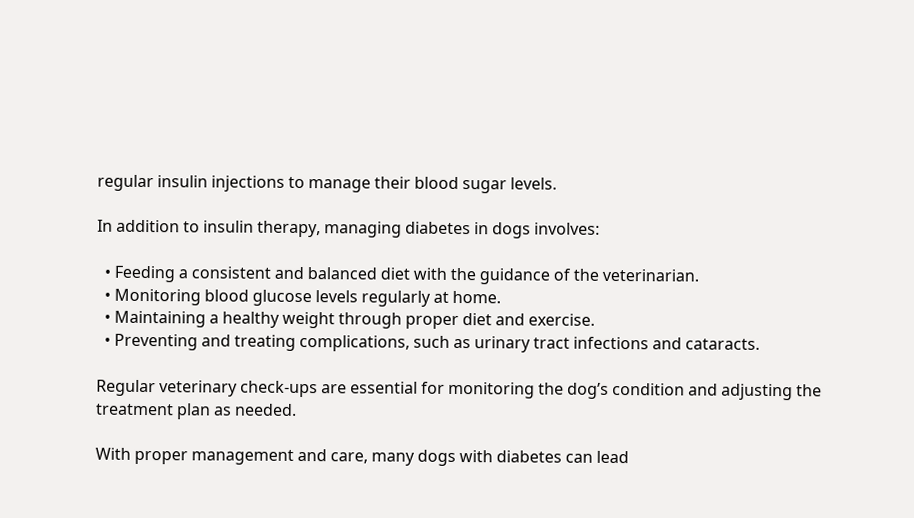regular insulin injections to manage their blood sugar levels.

In addition to insulin therapy, managing diabetes in dogs involves:

  • Feeding a consistent and balanced diet with the guidance of the veterinarian.
  • Monitoring blood glucose levels regularly at home.
  • Maintaining a healthy weight through proper diet and exercise.
  • Preventing and treating complications, such as urinary tract infections and cataracts.

Regular veterinary check-ups are essential for monitoring the dog’s condition and adjusting the treatment plan as needed.

With proper management and care, many dogs with diabetes can lead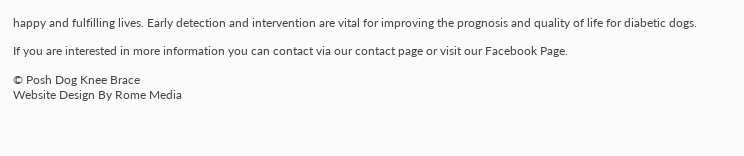happy and fulfilling lives. Early detection and intervention are vital for improving the prognosis and quality of life for diabetic dogs.

If you are interested in more information you can contact via our contact page or visit our Facebook Page.

© Posh Dog Knee Brace
Website Design By Rome Media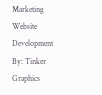Marketing Website Development By: Tinker Graphics